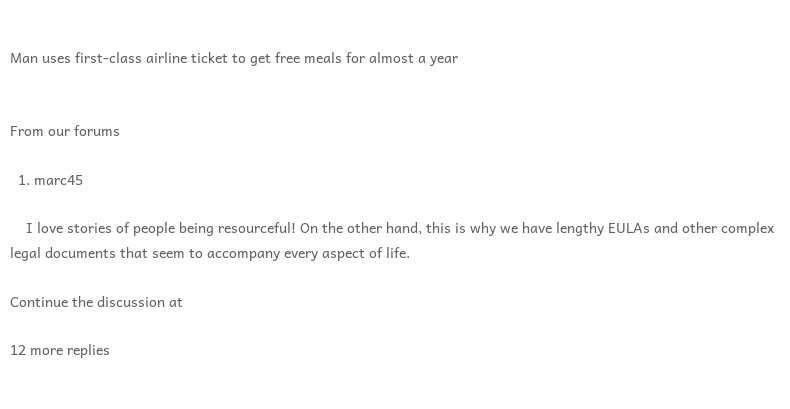Man uses first-class airline ticket to get free meals for almost a year


From our forums

  1. marc45

    I love stories of people being resourceful! On the other hand, this is why we have lengthy EULAs and other complex legal documents that seem to accompany every aspect of life.

Continue the discussion at

12 more replies